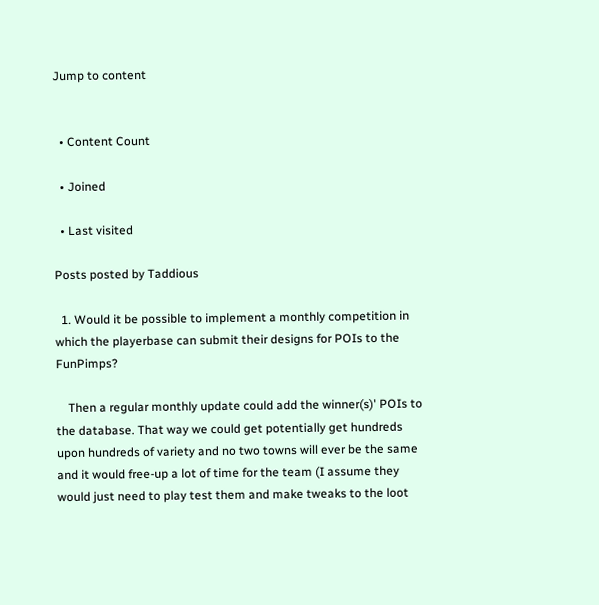Jump to content


  • Content Count

  • Joined

  • Last visited

Posts posted by Taddious

  1. Would it be possible to implement a monthly competition in which the playerbase can submit their designs for POIs to the FunPimps?

    Then a regular monthly update could add the winner(s)' POIs to the database. That way we could get potentially get hundreds upon hundreds of variety and no two towns will ever be the same and it would free-up a lot of time for the team (I assume they would just need to play test them and make tweaks to the loot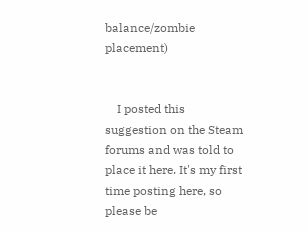balance/zombie placement)


    I posted this suggestion on the Steam forums and was told to place it here. It's my first time posting here, so please be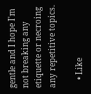gentle and I hope I'm not breaking any etiquette or necroing any repetitive topics.

    • Like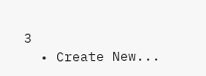3
  • Create New...